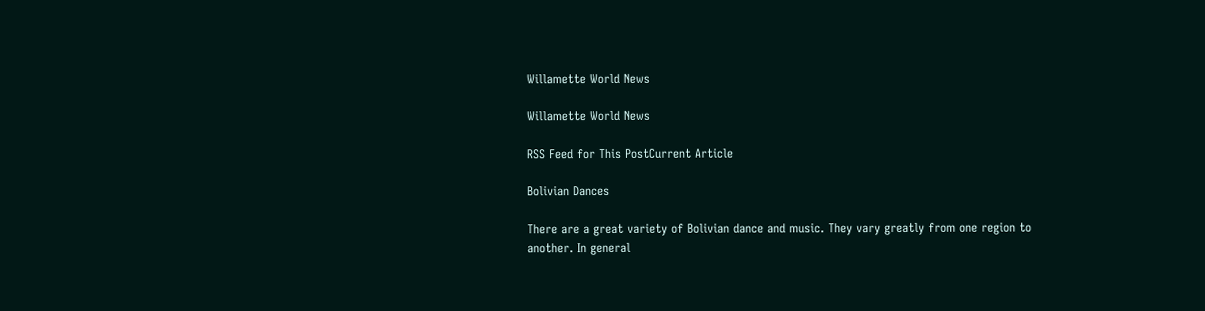Willamette World News

Willamette World News

RSS Feed for This PostCurrent Article

Bolivian Dances

There are a great variety of Bolivian dance and music. They vary greatly from one region to another. In general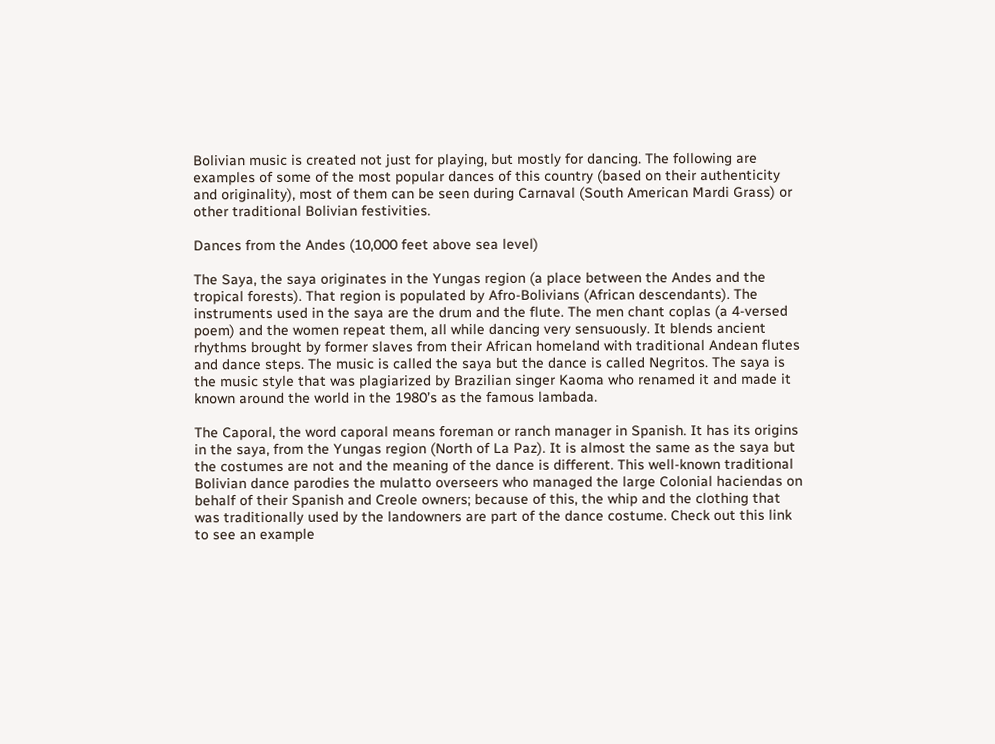Bolivian music is created not just for playing, but mostly for dancing. The following are examples of some of the most popular dances of this country (based on their authenticity and originality), most of them can be seen during Carnaval (South American Mardi Grass) or other traditional Bolivian festivities.

Dances from the Andes (10,000 feet above sea level)

The Saya, the saya originates in the Yungas region (a place between the Andes and the tropical forests). That region is populated by Afro-Bolivians (African descendants). The instruments used in the saya are the drum and the flute. The men chant coplas (a 4-versed poem) and the women repeat them, all while dancing very sensuously. It blends ancient rhythms brought by former slaves from their African homeland with traditional Andean flutes and dance steps. The music is called the saya but the dance is called Negritos. The saya is the music style that was plagiarized by Brazilian singer Kaoma who renamed it and made it known around the world in the 1980’s as the famous lambada.

The Caporal, the word caporal means foreman or ranch manager in Spanish. It has its origins in the saya, from the Yungas region (North of La Paz). It is almost the same as the saya but the costumes are not and the meaning of the dance is different. This well-known traditional Bolivian dance parodies the mulatto overseers who managed the large Colonial haciendas on behalf of their Spanish and Creole owners; because of this, the whip and the clothing that was traditionally used by the landowners are part of the dance costume. Check out this link to see an example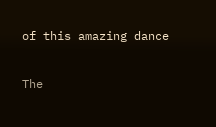of this amazing dance

The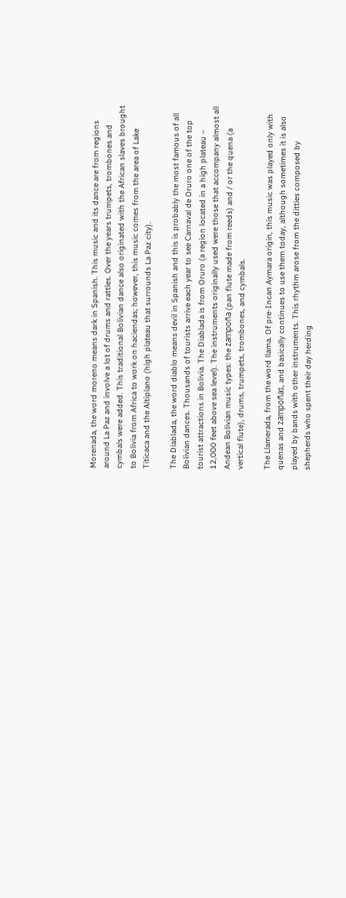Morenada, the word moreno means dark in Spanish. This music and its dance are from regions around La Paz and involve a lot of drums and rattles. Over the years trumpets, trombones and cymbals were added. This traditional Bolivian dance also originated with the African slaves brought to Bolivia from Africa to work on haciendas; however, this music comes from the area of Lake Titicaca and the Altiplano (high plateau that surrounds La Paz city).

The Diablada, the word diablo means devil in Spanish and this is probably the most famous of all Bolivian dances. Thousands of tourists arrive each year to see Carnaval de Oruro one of the top tourist attractions in Bolivia. The Diablada is from Oruro (a region located in a high plateau – 12,000 feet above sea level). The instruments originally used were those that accompany almost all Andean Bolivian music types: the zampoña (pan flute made from reeds) and / or the quena (a vertical flute), drums, trumpets, trombones, and cymbals.

The Llamerada, from the word llama. Of pre-Incan Aymara origin, this music was played only with quenas and zampoñas, and basically continues to use them today, although sometimes it is also played by bands with other instruments. This rhythm arose from the ditties composed by shepherds who spent their day herding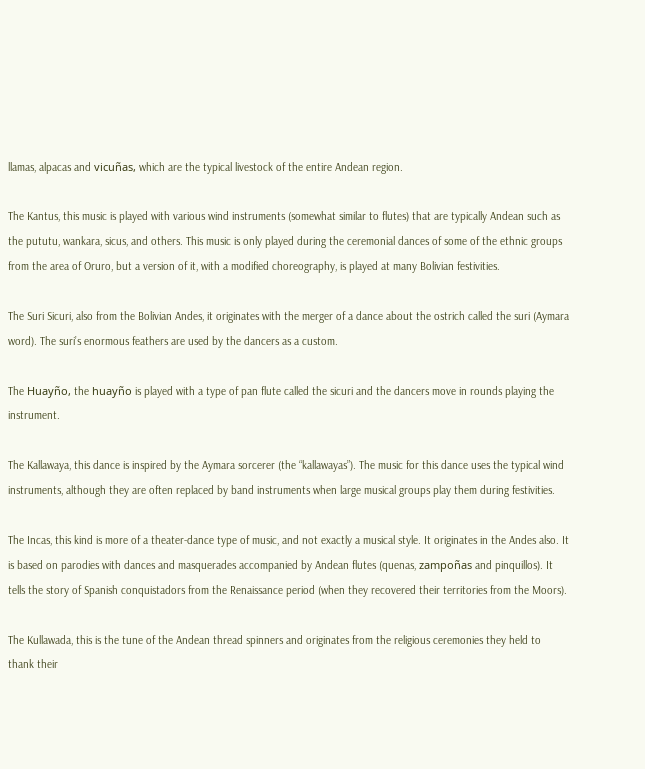llamas, alpacas and vicuñas, which are the typical livestock of the entire Andean region.

The Kantus, this music is played with various wind instruments (somewhat similar to flutes) that are typically Andean such as the pututu, wankara, sicus, and others. This music is only played during the ceremonial dances of some of the ethnic groups from the area of Oruro, but a version of it, with a modified choreography, is played at many Bolivian festivities.

The Suri Sicuri, also from the Bolivian Andes, it originates with the merger of a dance about the ostrich called the suri (Aymara word). The suri’s enormous feathers are used by the dancers as a custom.

The Huayño, the huayño is played with a type of pan flute called the sicuri and the dancers move in rounds playing the instrument.

The Kallawaya, this dance is inspired by the Aymara sorcerer (the “kallawayas”). The music for this dance uses the typical wind instruments, although they are often replaced by band instruments when large musical groups play them during festivities.

The Incas, this kind is more of a theater-dance type of music, and not exactly a musical style. It originates in the Andes also. It is based on parodies with dances and masquerades accompanied by Andean flutes (quenas, zampoñas and pinquillos). It tells the story of Spanish conquistadors from the Renaissance period (when they recovered their territories from the Moors).

The Kullawada, this is the tune of the Andean thread spinners and originates from the religious ceremonies they held to thank their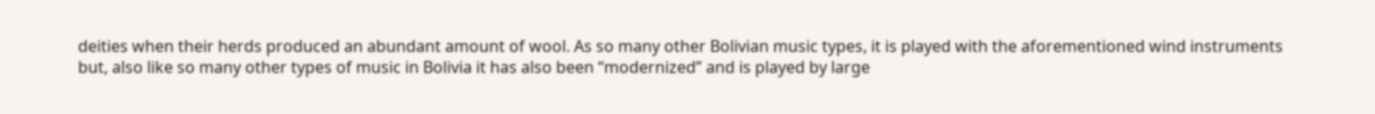deities when their herds produced an abundant amount of wool. As so many other Bolivian music types, it is played with the aforementioned wind instruments but, also like so many other types of music in Bolivia it has also been “modernized” and is played by large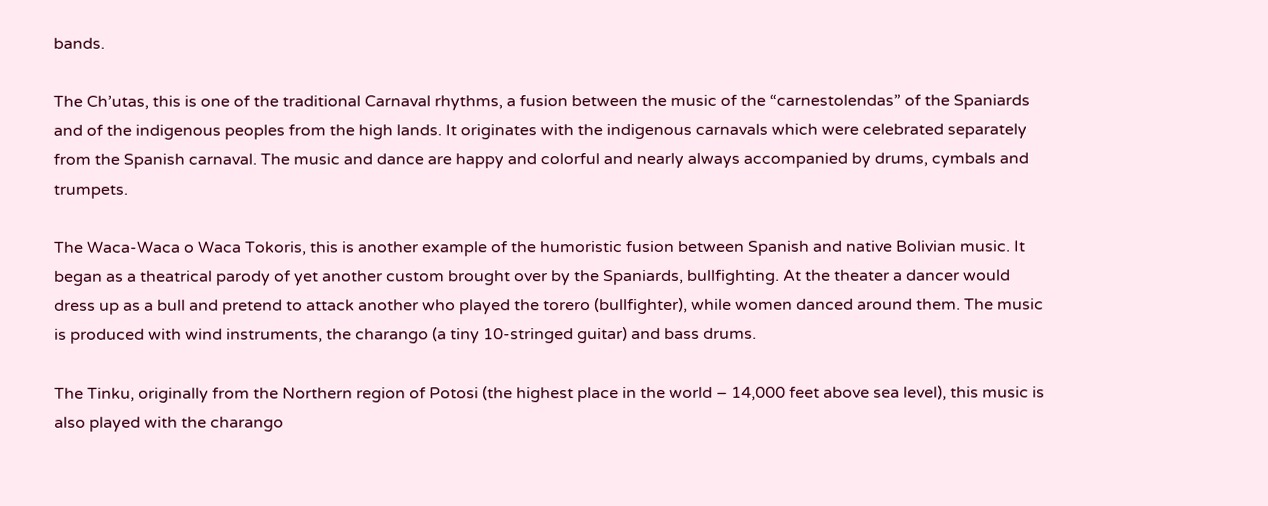bands.

The Ch’utas, this is one of the traditional Carnaval rhythms, a fusion between the music of the “carnestolendas” of the Spaniards and of the indigenous peoples from the high lands. It originates with the indigenous carnavals which were celebrated separately from the Spanish carnaval. The music and dance are happy and colorful and nearly always accompanied by drums, cymbals and trumpets.

The Waca-Waca o Waca Tokoris, this is another example of the humoristic fusion between Spanish and native Bolivian music. It began as a theatrical parody of yet another custom brought over by the Spaniards, bullfighting. At the theater a dancer would dress up as a bull and pretend to attack another who played the torero (bullfighter), while women danced around them. The music is produced with wind instruments, the charango (a tiny 10-stringed guitar) and bass drums.

The Tinku, originally from the Northern region of Potosi (the highest place in the world – 14,000 feet above sea level), this music is also played with the charango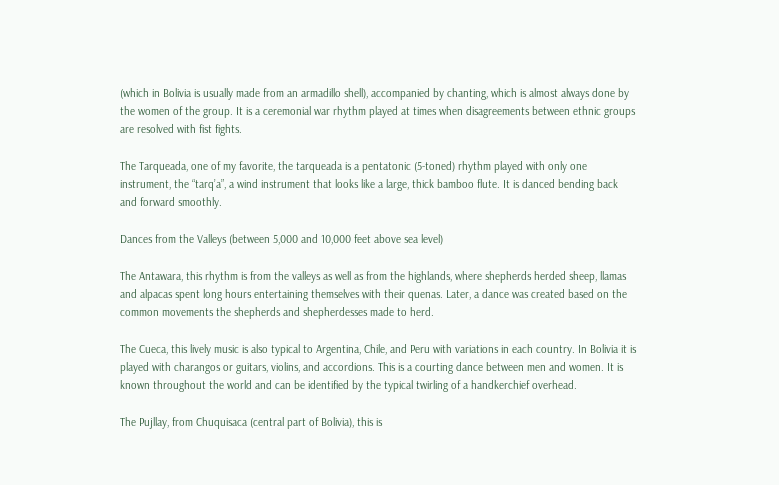(which in Bolivia is usually made from an armadillo shell), accompanied by chanting, which is almost always done by the women of the group. It is a ceremonial war rhythm played at times when disagreements between ethnic groups are resolved with fist fights.

The Tarqueada, one of my favorite, the tarqueada is a pentatonic (5-toned) rhythm played with only one instrument, the “tarq’a”, a wind instrument that looks like a large, thick bamboo flute. It is danced bending back and forward smoothly.

Dances from the Valleys (between 5,000 and 10,000 feet above sea level)

The Antawara, this rhythm is from the valleys as well as from the highlands, where shepherds herded sheep, llamas and alpacas spent long hours entertaining themselves with their quenas. Later, a dance was created based on the common movements the shepherds and shepherdesses made to herd.

The Cueca, this lively music is also typical to Argentina, Chile, and Peru with variations in each country. In Bolivia it is played with charangos or guitars, violins, and accordions. This is a courting dance between men and women. It is known throughout the world and can be identified by the typical twirling of a handkerchief overhead.

The Pujllay, from Chuquisaca (central part of Bolivia), this is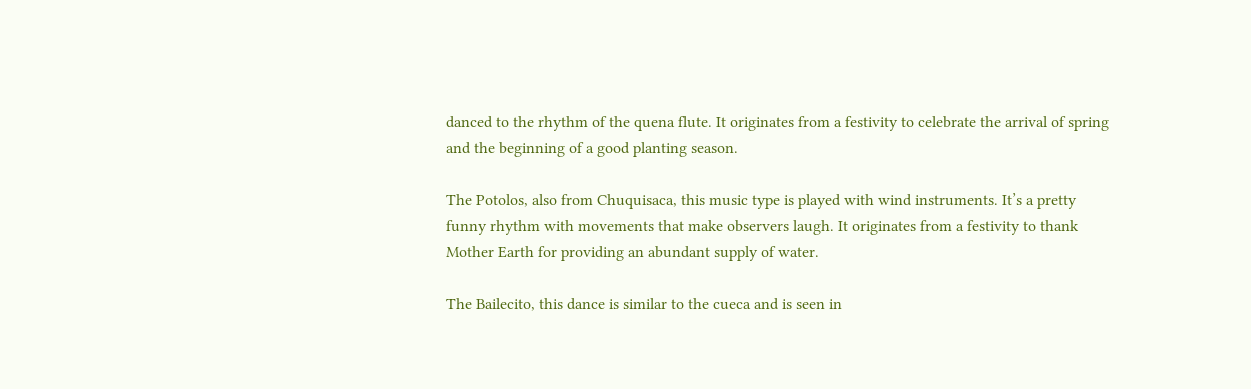danced to the rhythm of the quena flute. It originates from a festivity to celebrate the arrival of spring and the beginning of a good planting season.

The Potolos, also from Chuquisaca, this music type is played with wind instruments. It’s a pretty funny rhythm with movements that make observers laugh. It originates from a festivity to thank Mother Earth for providing an abundant supply of water.

The Bailecito, this dance is similar to the cueca and is seen in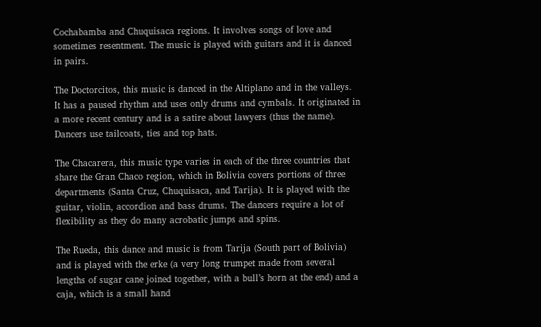Cochabamba and Chuquisaca regions. It involves songs of love and sometimes resentment. The music is played with guitars and it is danced in pairs.

The Doctorcitos, this music is danced in the Altiplano and in the valleys. It has a paused rhythm and uses only drums and cymbals. It originated in a more recent century and is a satire about lawyers (thus the name). Dancers use tailcoats, ties and top hats.

The Chacarera, this music type varies in each of the three countries that share the Gran Chaco region, which in Bolivia covers portions of three departments (Santa Cruz, Chuquisaca, and Tarija). It is played with the guitar, violin, accordion and bass drums. The dancers require a lot of flexibility as they do many acrobatic jumps and spins.

The Rueda, this dance and music is from Tarija (South part of Bolivia) and is played with the erke (a very long trumpet made from several lengths of sugar cane joined together, with a bull’s horn at the end) and a caja, which is a small hand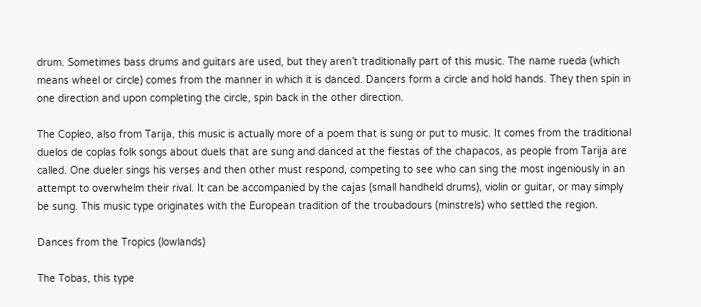drum. Sometimes bass drums and guitars are used, but they aren’t traditionally part of this music. The name rueda (which means wheel or circle) comes from the manner in which it is danced. Dancers form a circle and hold hands. They then spin in one direction and upon completing the circle, spin back in the other direction.

The Copleo, also from Tarija, this music is actually more of a poem that is sung or put to music. It comes from the traditional duelos de coplas folk songs about duels that are sung and danced at the fiestas of the chapacos, as people from Tarija are called. One dueler sings his verses and then other must respond, competing to see who can sing the most ingeniously in an attempt to overwhelm their rival. It can be accompanied by the cajas (small handheld drums), violin or guitar, or may simply be sung. This music type originates with the European tradition of the troubadours (minstrels) who settled the region.

Dances from the Tropics (lowlands)

The Tobas, this type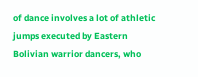of dance involves a lot of athletic jumps executed by Eastern Bolivian warrior dancers, who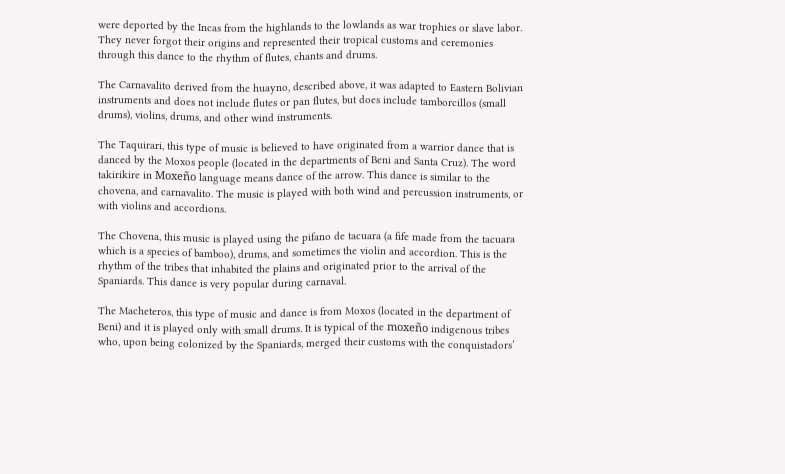were deported by the Incas from the highlands to the lowlands as war trophies or slave labor. They never forgot their origins and represented their tropical customs and ceremonies through this dance to the rhythm of flutes, chants and drums.

The Carnavalito derived from the huayno, described above, it was adapted to Eastern Bolivian instruments and does not include flutes or pan flutes, but does include tamborcillos (small drums), violins, drums, and other wind instruments.

The Taquirari, this type of music is believed to have originated from a warrior dance that is danced by the Moxos people (located in the departments of Beni and Santa Cruz). The word takirikire in Moxeño language means dance of the arrow. This dance is similar to the chovena, and carnavalito. The music is played with both wind and percussion instruments, or with violins and accordions.

The Chovena, this music is played using the pifano de tacuara (a fife made from the tacuara which is a species of bamboo), drums, and sometimes the violin and accordion. This is the rhythm of the tribes that inhabited the plains and originated prior to the arrival of the Spaniards. This dance is very popular during carnaval.

The Macheteros, this type of music and dance is from Moxos (located in the department of Beni) and it is played only with small drums. It is typical of the moxeño indigenous tribes who, upon being colonized by the Spaniards, merged their customs with the conquistadors’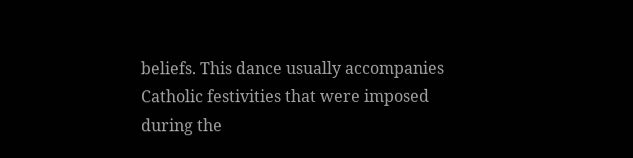beliefs. This dance usually accompanies Catholic festivities that were imposed during the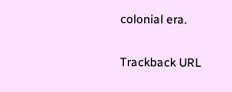colonial era.

Trackback URL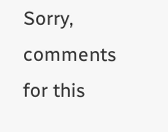Sorry, comments for this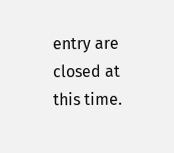entry are closed at this time.